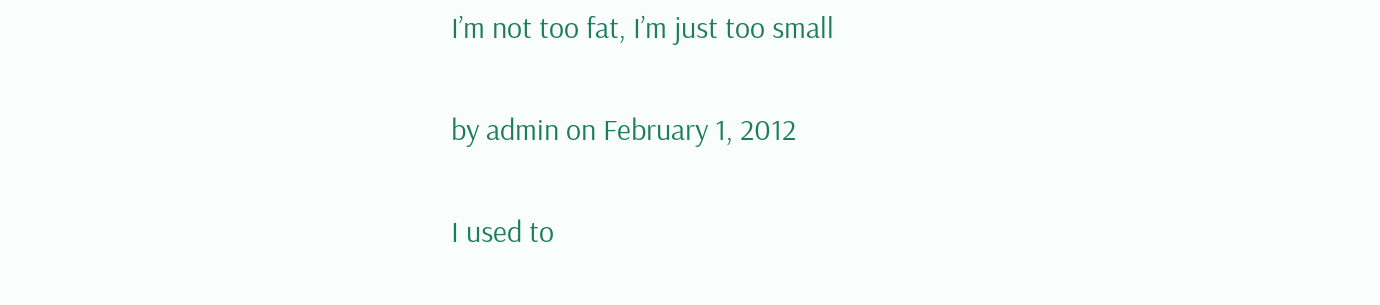I’m not too fat, I’m just too small

by admin on February 1, 2012

I used to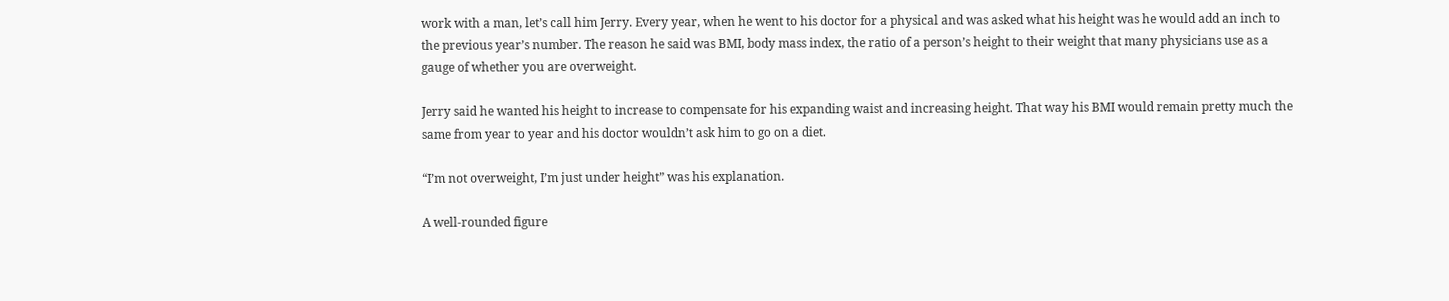work with a man, let’s call him Jerry. Every year, when he went to his doctor for a physical and was asked what his height was he would add an inch to the previous year’s number. The reason he said was BMI, body mass index, the ratio of a person’s height to their weight that many physicians use as a gauge of whether you are overweight.

Jerry said he wanted his height to increase to compensate for his expanding waist and increasing height. That way his BMI would remain pretty much the same from year to year and his doctor wouldn’t ask him to go on a diet.

“I’m not overweight, I’m just under height” was his explanation.

A well-rounded figure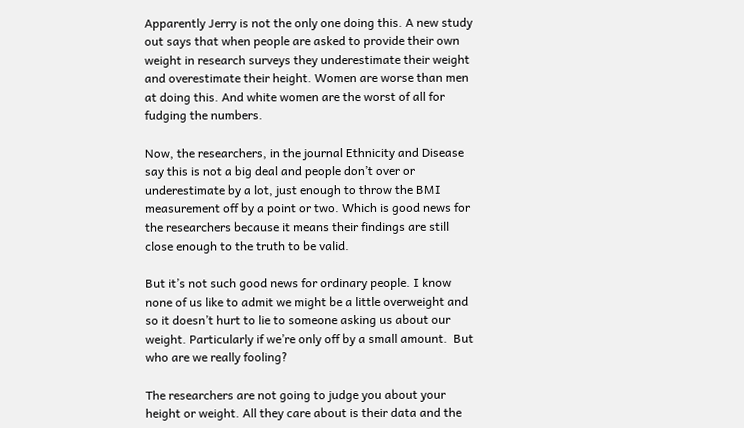Apparently Jerry is not the only one doing this. A new study out says that when people are asked to provide their own weight in research surveys they underestimate their weight and overestimate their height. Women are worse than men at doing this. And white women are the worst of all for fudging the numbers.

Now, the researchers, in the journal Ethnicity and Disease say this is not a big deal and people don’t over or underestimate by a lot, just enough to throw the BMI measurement off by a point or two. Which is good news for the researchers because it means their findings are still close enough to the truth to be valid.

But it’s not such good news for ordinary people. I know none of us like to admit we might be a little overweight and so it doesn’t hurt to lie to someone asking us about our weight. Particularly if we’re only off by a small amount.  But who are we really fooling?

The researchers are not going to judge you about your height or weight. All they care about is their data and the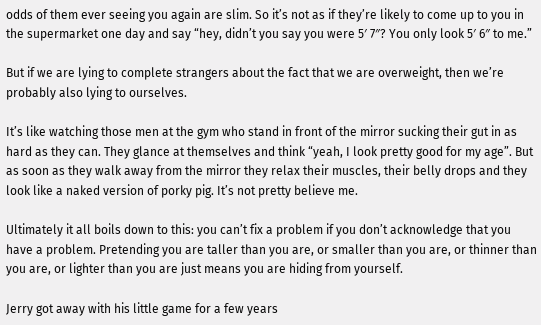odds of them ever seeing you again are slim. So it’s not as if they’re likely to come up to you in the supermarket one day and say “hey, didn’t you say you were 5′ 7″? You only look 5′ 6″ to me.”

But if we are lying to complete strangers about the fact that we are overweight, then we’re probably also lying to ourselves.

It’s like watching those men at the gym who stand in front of the mirror sucking their gut in as hard as they can. They glance at themselves and think “yeah, I look pretty good for my age”. But as soon as they walk away from the mirror they relax their muscles, their belly drops and they look like a naked version of porky pig. It’s not pretty believe me.

Ultimately it all boils down to this: you can’t fix a problem if you don’t acknowledge that you have a problem. Pretending you are taller than you are, or smaller than you are, or thinner than you are, or lighter than you are just means you are hiding from yourself.

Jerry got away with his little game for a few years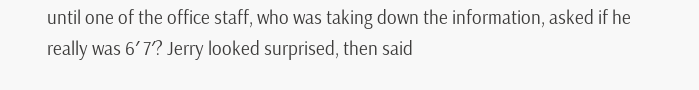until one of the office staff, who was taking down the information, asked if he really was 6′ 7′? Jerry looked surprised, then said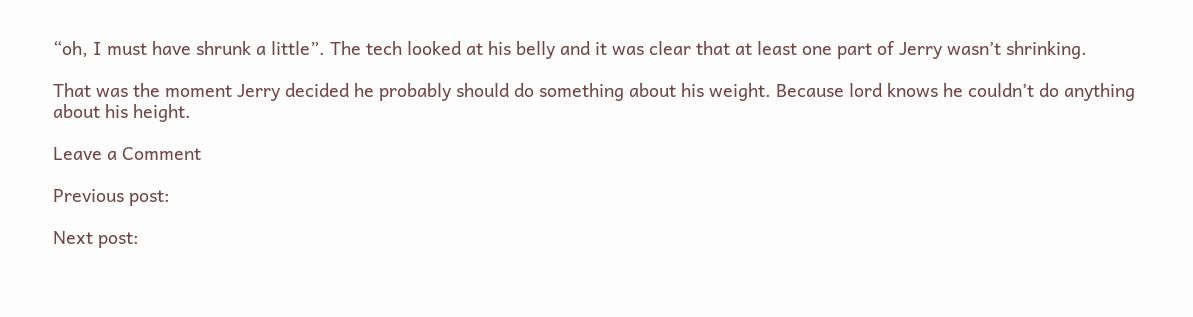“oh, I must have shrunk a little”. The tech looked at his belly and it was clear that at least one part of Jerry wasn’t shrinking.

That was the moment Jerry decided he probably should do something about his weight. Because lord knows he couldn’t do anything about his height.

Leave a Comment

Previous post:

Next post: